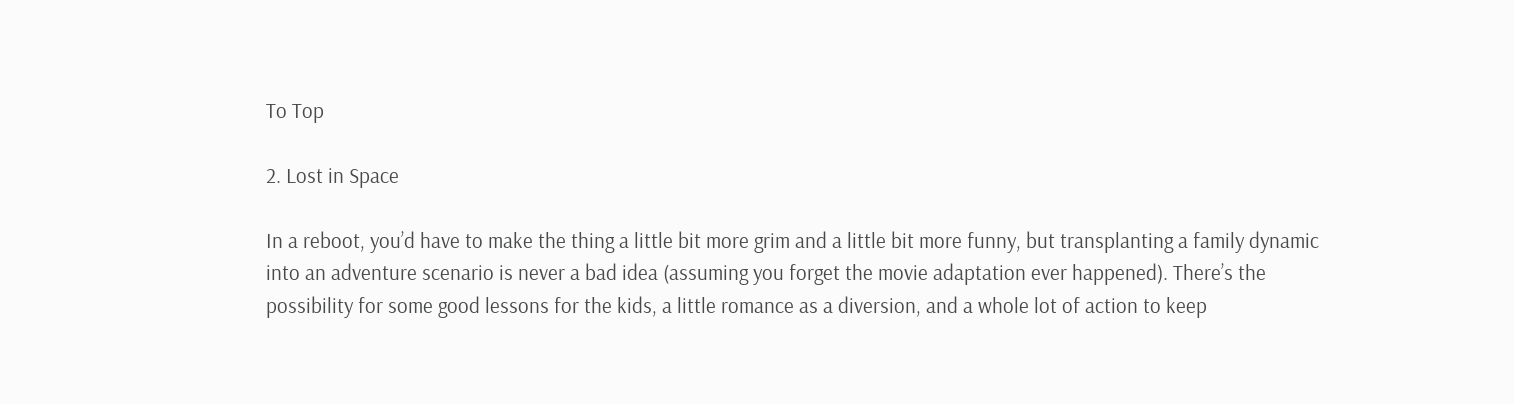To Top

2. Lost in Space

In a reboot, you’d have to make the thing a little bit more grim and a little bit more funny, but transplanting a family dynamic into an adventure scenario is never a bad idea (assuming you forget the movie adaptation ever happened). There’s the possibility for some good lessons for the kids, a little romance as a diversion, and a whole lot of action to keep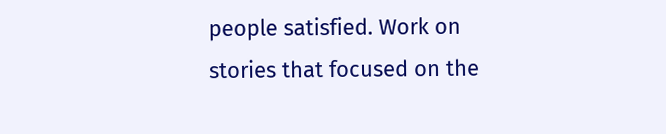people satisfied. Work on stories that focused on the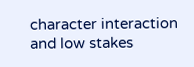character interaction and low stakes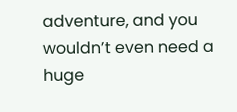adventure, and you wouldn’t even need a huge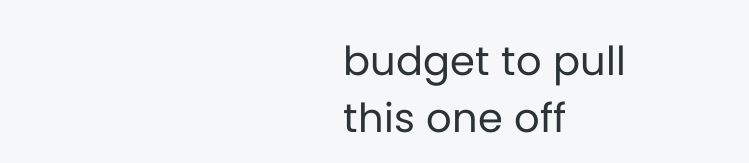budget to pull this one off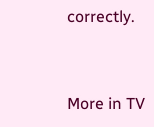correctly.


More in TV